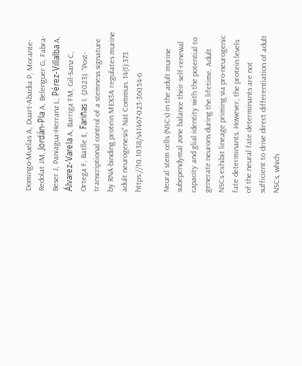Domingo-Muelas A, Duart-Abadia P, Morante-Redolat JM, Jordán-Pla A, Belenguer G, Fabra-Beser J, Paniagua-Herranz L, Pérez-Villalba A, Álvarez-Varela A, Barriga FM, Gil-Sanz C, Ortega F, Batlle E, Fariñas I. (2023). “Post-transcriptional control of a stemness signature by RNA-binding protein MEX3A regulates murine adult neurogenesis” Nat Commun. 14(1):373 https://10.1038/s41467-023-36054-6

Neural stem cells (NSCs) in the adult murine subependymal zone balance their self-renewal capacity and glial identity with the potential to generate neurons during the lifetime. Adult NSCs exhibit lineage priming via pro-neurogenic fate determinants. However, the protein levels of the neural fate determinants are not sufficient to drive direct differentiation of adult NSCs, which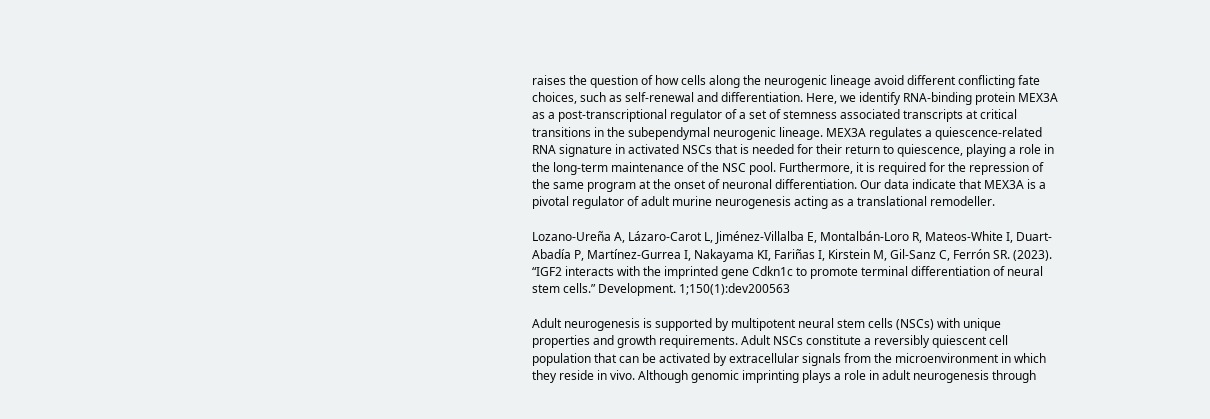raises the question of how cells along the neurogenic lineage avoid different conflicting fate choices, such as self-renewal and differentiation. Here, we identify RNA-binding protein MEX3A as a post-transcriptional regulator of a set of stemness associated transcripts at critical transitions in the subependymal neurogenic lineage. MEX3A regulates a quiescence-related RNA signature in activated NSCs that is needed for their return to quiescence, playing a role in the long-term maintenance of the NSC pool. Furthermore, it is required for the repression of the same program at the onset of neuronal differentiation. Our data indicate that MEX3A is a pivotal regulator of adult murine neurogenesis acting as a translational remodeller.

Lozano-Ureña A, Lázaro-Carot L, Jiménez-Villalba E, Montalbán-Loro R, Mateos-White I, Duart-Abadía P, Martínez-Gurrea I, Nakayama KI, Fariñas I, Kirstein M, Gil-Sanz C, Ferrón SR. (2023). “IGF2 interacts with the imprinted gene Cdkn1c to promote terminal differentiation of neural stem cells.” Development. 1;150(1):dev200563

Adult neurogenesis is supported by multipotent neural stem cells (NSCs) with unique properties and growth requirements. Adult NSCs constitute a reversibly quiescent cell population that can be activated by extracellular signals from the microenvironment in which they reside in vivo. Although genomic imprinting plays a role in adult neurogenesis through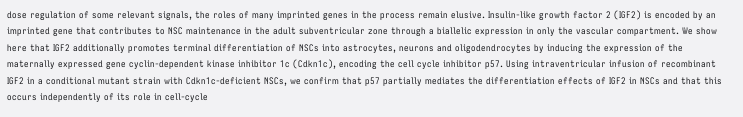dose regulation of some relevant signals, the roles of many imprinted genes in the process remain elusive. Insulin-like growth factor 2 (IGF2) is encoded by an imprinted gene that contributes to NSC maintenance in the adult subventricular zone through a biallelic expression in only the vascular compartment. We show here that IGF2 additionally promotes terminal differentiation of NSCs into astrocytes, neurons and oligodendrocytes by inducing the expression of the maternally expressed gene cyclin-dependent kinase inhibitor 1c (Cdkn1c), encoding the cell cycle inhibitor p57. Using intraventricular infusion of recombinant IGF2 in a conditional mutant strain with Cdkn1c-deficient NSCs, we confirm that p57 partially mediates the differentiation effects of IGF2 in NSCs and that this occurs independently of its role in cell-cycle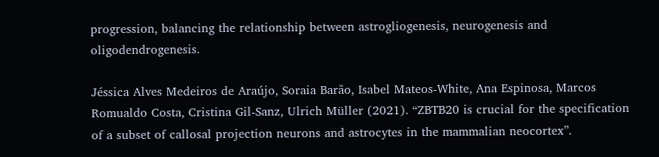progression, balancing the relationship between astrogliogenesis, neurogenesis and oligodendrogenesis.

Jéssica Alves Medeiros de Araújo, Soraia Barão, Isabel Mateos-White, Ana Espinosa, Marcos Romualdo Costa, Cristina Gil-Sanz, Ulrich Müller (2021). “ZBTB20 is crucial for the specification of a subset of callosal projection neurons and astrocytes in the mammalian neocortex”.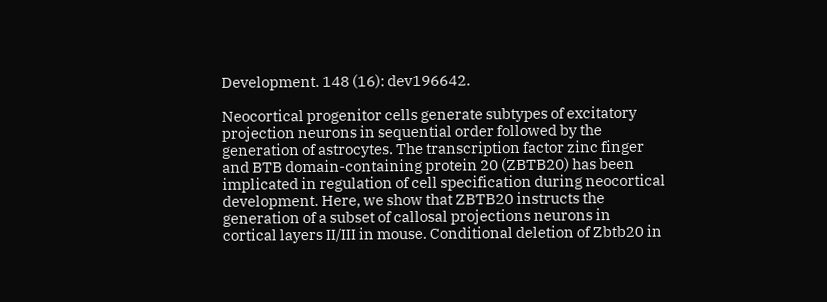Development. 148 (16): dev196642.

Neocortical progenitor cells generate subtypes of excitatory projection neurons in sequential order followed by the generation of astrocytes. The transcription factor zinc finger and BTB domain-containing protein 20 (ZBTB20) has been implicated in regulation of cell specification during neocortical development. Here, we show that ZBTB20 instructs the generation of a subset of callosal projections neurons in cortical layers II/III in mouse. Conditional deletion of Zbtb20 in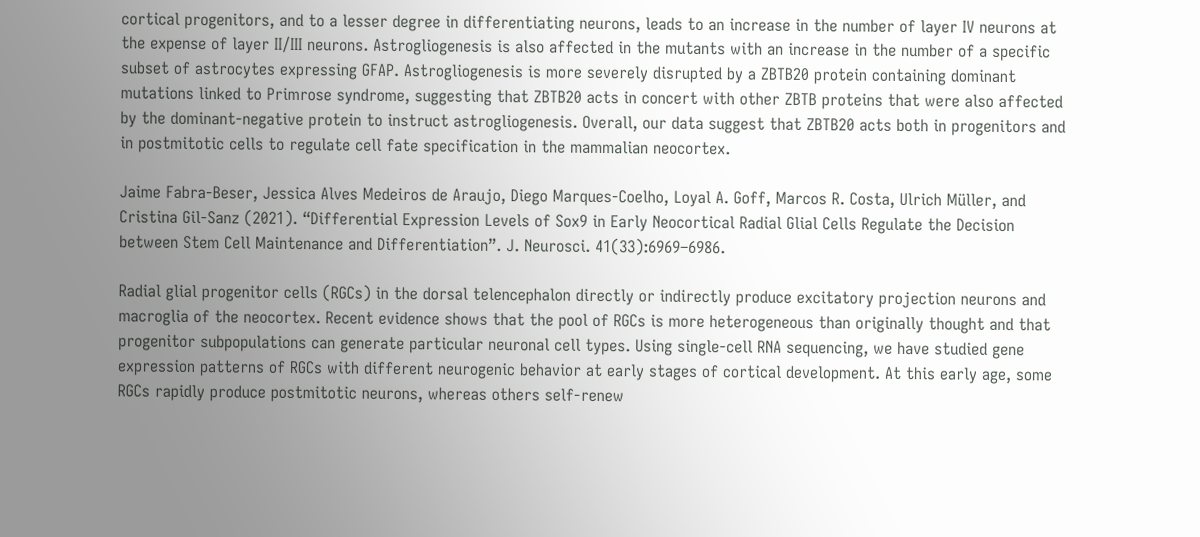cortical progenitors, and to a lesser degree in differentiating neurons, leads to an increase in the number of layer IV neurons at the expense of layer II/III neurons. Astrogliogenesis is also affected in the mutants with an increase in the number of a specific subset of astrocytes expressing GFAP. Astrogliogenesis is more severely disrupted by a ZBTB20 protein containing dominant mutations linked to Primrose syndrome, suggesting that ZBTB20 acts in concert with other ZBTB proteins that were also affected by the dominant-negative protein to instruct astrogliogenesis. Overall, our data suggest that ZBTB20 acts both in progenitors and in postmitotic cells to regulate cell fate specification in the mammalian neocortex.

Jaime Fabra-Beser, Jessica Alves Medeiros de Araujo, Diego Marques-Coelho, Loyal A. Goff, Marcos R. Costa, Ulrich Müller, and Cristina Gil-Sanz (2021). “Differential Expression Levels of Sox9 in Early Neocortical Radial Glial Cells Regulate the Decision between Stem Cell Maintenance and Differentiation”. J. Neurosci. 41(33):6969–6986.

Radial glial progenitor cells (RGCs) in the dorsal telencephalon directly or indirectly produce excitatory projection neurons and macroglia of the neocortex. Recent evidence shows that the pool of RGCs is more heterogeneous than originally thought and that progenitor subpopulations can generate particular neuronal cell types. Using single-cell RNA sequencing, we have studied gene expression patterns of RGCs with different neurogenic behavior at early stages of cortical development. At this early age, some RGCs rapidly produce postmitotic neurons, whereas others self-renew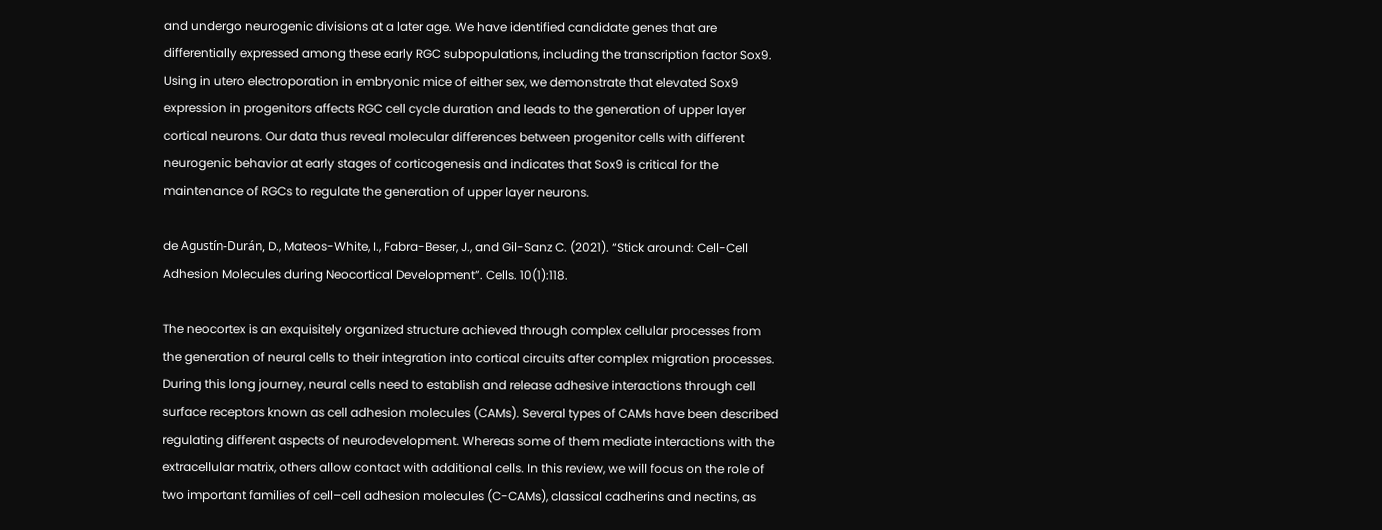and undergo neurogenic divisions at a later age. We have identified candidate genes that are differentially expressed among these early RGC subpopulations, including the transcription factor Sox9. Using in utero electroporation in embryonic mice of either sex, we demonstrate that elevated Sox9 expression in progenitors affects RGC cell cycle duration and leads to the generation of upper layer cortical neurons. Our data thus reveal molecular differences between progenitor cells with different neurogenic behavior at early stages of corticogenesis and indicates that Sox9 is critical for the maintenance of RGCs to regulate the generation of upper layer neurons.

de Agustín-Durán, D., Mateos-White, I., Fabra-Beser, J., and Gil-Sanz C. (2021). “Stick around: Cell-Cell Adhesion Molecules during Neocortical Development”. Cells. 10(1):118.

The neocortex is an exquisitely organized structure achieved through complex cellular processes from the generation of neural cells to their integration into cortical circuits after complex migration processes. During this long journey, neural cells need to establish and release adhesive interactions through cell surface receptors known as cell adhesion molecules (CAMs). Several types of CAMs have been described regulating different aspects of neurodevelopment. Whereas some of them mediate interactions with the extracellular matrix, others allow contact with additional cells. In this review, we will focus on the role of two important families of cell–cell adhesion molecules (C-CAMs), classical cadherins and nectins, as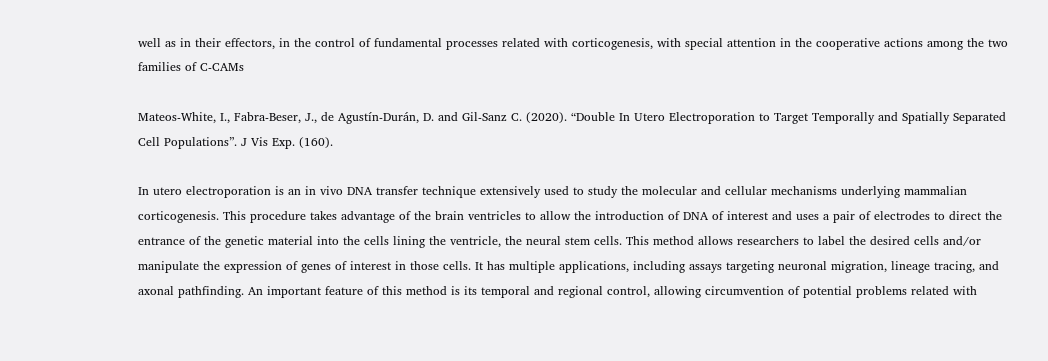well as in their effectors, in the control of fundamental processes related with corticogenesis, with special attention in the cooperative actions among the two families of C-CAMs

Mateos-White, I., Fabra-Beser, J., de Agustín-Durán, D. and Gil-Sanz C. (2020). “Double In Utero Electroporation to Target Temporally and Spatially Separated Cell Populations”. J Vis Exp. (160).

In utero electroporation is an in vivo DNA transfer technique extensively used to study the molecular and cellular mechanisms underlying mammalian corticogenesis. This procedure takes advantage of the brain ventricles to allow the introduction of DNA of interest and uses a pair of electrodes to direct the entrance of the genetic material into the cells lining the ventricle, the neural stem cells. This method allows researchers to label the desired cells and/or manipulate the expression of genes of interest in those cells. It has multiple applications, including assays targeting neuronal migration, lineage tracing, and axonal pathfinding. An important feature of this method is its temporal and regional control, allowing circumvention of potential problems related with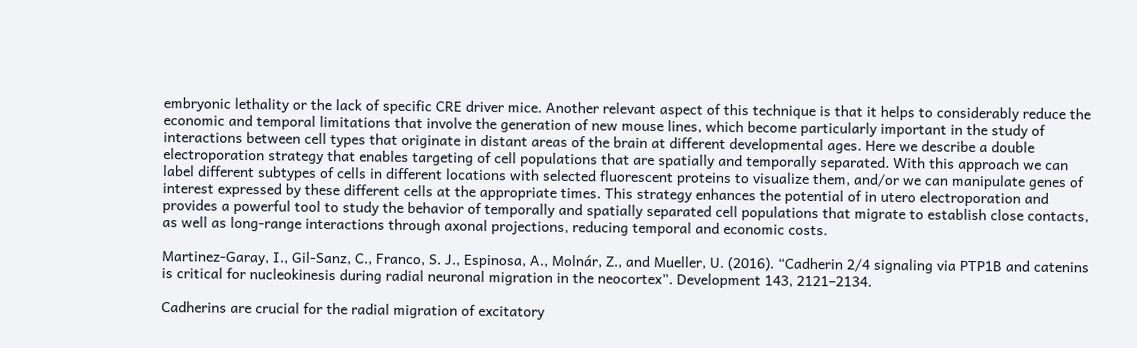embryonic lethality or the lack of specific CRE driver mice. Another relevant aspect of this technique is that it helps to considerably reduce the economic and temporal limitations that involve the generation of new mouse lines, which become particularly important in the study of interactions between cell types that originate in distant areas of the brain at different developmental ages. Here we describe a double electroporation strategy that enables targeting of cell populations that are spatially and temporally separated. With this approach we can label different subtypes of cells in different locations with selected fluorescent proteins to visualize them, and/or we can manipulate genes of interest expressed by these different cells at the appropriate times. This strategy enhances the potential of in utero electroporation and provides a powerful tool to study the behavior of temporally and spatially separated cell populations that migrate to establish close contacts, as well as long-range interactions through axonal projections, reducing temporal and economic costs.

Martinez-Garay, I., Gil-Sanz, C., Franco, S. J., Espinosa, A., Molnár, Z., and Mueller, U. (2016). “Cadherin 2/4 signaling via PTP1B and catenins is critical for nucleokinesis during radial neuronal migration in the neocortex”. Development 143, 2121–2134.

Cadherins are crucial for the radial migration of excitatory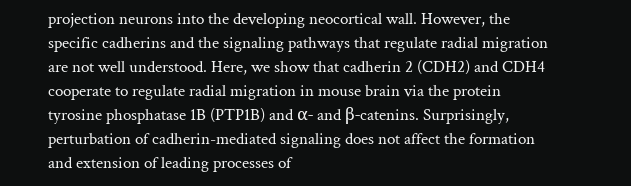projection neurons into the developing neocortical wall. However, the specific cadherins and the signaling pathways that regulate radial migration are not well understood. Here, we show that cadherin 2 (CDH2) and CDH4 cooperate to regulate radial migration in mouse brain via the protein tyrosine phosphatase 1B (PTP1B) and α- and β-catenins. Surprisingly, perturbation of cadherin-mediated signaling does not affect the formation and extension of leading processes of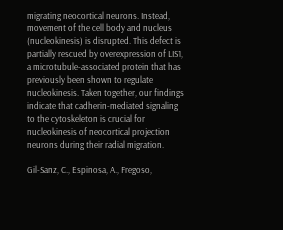migrating neocortical neurons. Instead, movement of the cell body and nucleus (nucleokinesis) is disrupted. This defect is partially rescued by overexpression of LIS1, a microtubule-associated protein that has previously been shown to regulate nucleokinesis. Taken together, our findings indicate that cadherin-mediated signaling to the cytoskeleton is crucial for nucleokinesis of neocortical projection neurons during their radial migration.

Gil-Sanz, C., Espinosa, A., Fregoso,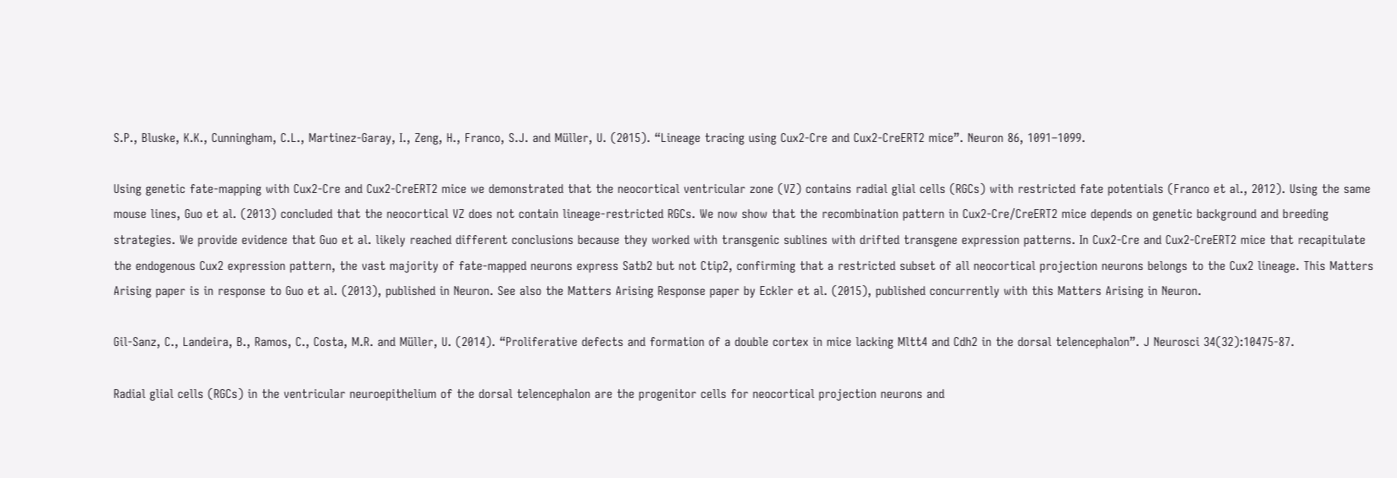S.P., Bluske, K.K., Cunningham, C.L., Martinez-Garay, I., Zeng, H., Franco, S.J. and Müller, U. (2015). “Lineage tracing using Cux2-Cre and Cux2-CreERT2 mice”. Neuron 86, 1091–1099.

Using genetic fate-mapping with Cux2-Cre and Cux2-CreERT2 mice we demonstrated that the neocortical ventricular zone (VZ) contains radial glial cells (RGCs) with restricted fate potentials (Franco et al., 2012). Using the same mouse lines, Guo et al. (2013) concluded that the neocortical VZ does not contain lineage-restricted RGCs. We now show that the recombination pattern in Cux2-Cre/CreERT2 mice depends on genetic background and breeding strategies. We provide evidence that Guo et al. likely reached different conclusions because they worked with transgenic sublines with drifted transgene expression patterns. In Cux2-Cre and Cux2-CreERT2 mice that recapitulate the endogenous Cux2 expression pattern, the vast majority of fate-mapped neurons express Satb2 but not Ctip2, confirming that a restricted subset of all neocortical projection neurons belongs to the Cux2 lineage. This Matters Arising paper is in response to Guo et al. (2013), published in Neuron. See also the Matters Arising Response paper by Eckler et al. (2015), published concurrently with this Matters Arising in Neuron.

Gil-Sanz, C., Landeira, B., Ramos, C., Costa, M.R. and Müller, U. (2014). “Proliferative defects and formation of a double cortex in mice lacking Mltt4 and Cdh2 in the dorsal telencephalon”. J Neurosci 34(32):10475-87.

Radial glial cells (RGCs) in the ventricular neuroepithelium of the dorsal telencephalon are the progenitor cells for neocortical projection neurons and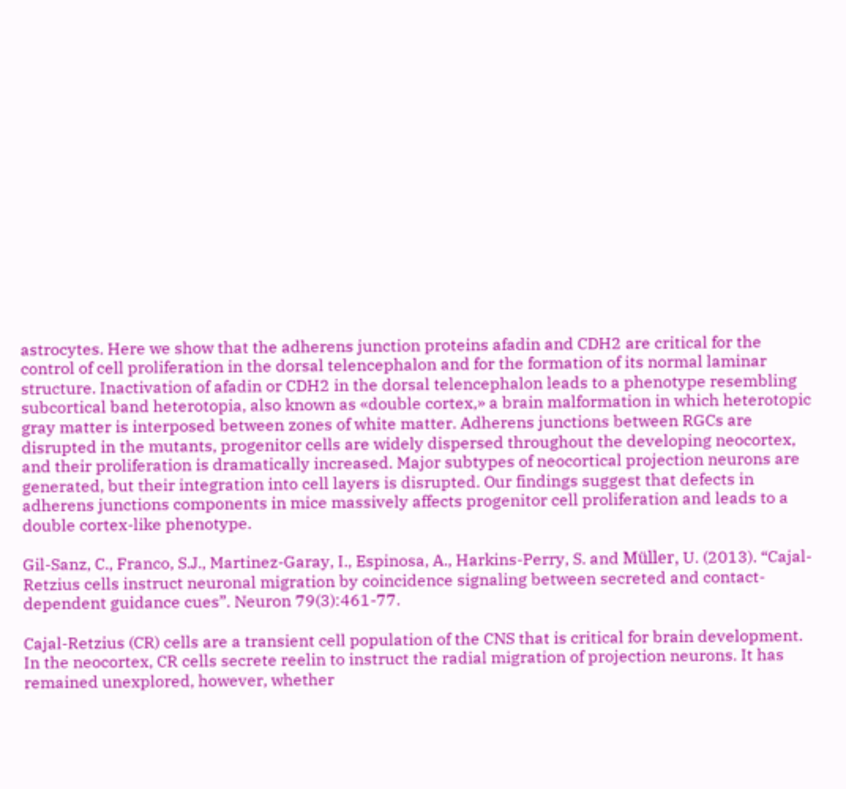astrocytes. Here we show that the adherens junction proteins afadin and CDH2 are critical for the control of cell proliferation in the dorsal telencephalon and for the formation of its normal laminar structure. Inactivation of afadin or CDH2 in the dorsal telencephalon leads to a phenotype resembling subcortical band heterotopia, also known as «double cortex,» a brain malformation in which heterotopic gray matter is interposed between zones of white matter. Adherens junctions between RGCs are disrupted in the mutants, progenitor cells are widely dispersed throughout the developing neocortex, and their proliferation is dramatically increased. Major subtypes of neocortical projection neurons are generated, but their integration into cell layers is disrupted. Our findings suggest that defects in adherens junctions components in mice massively affects progenitor cell proliferation and leads to a double cortex-like phenotype.

Gil-Sanz, C., Franco, S.J., Martinez-Garay, I., Espinosa, A., Harkins-Perry, S. and Müller, U. (2013). “Cajal-Retzius cells instruct neuronal migration by coincidence signaling between secreted and contact-dependent guidance cues”. Neuron 79(3):461-77.

Cajal-Retzius (CR) cells are a transient cell population of the CNS that is critical for brain development. In the neocortex, CR cells secrete reelin to instruct the radial migration of projection neurons. It has remained unexplored, however, whether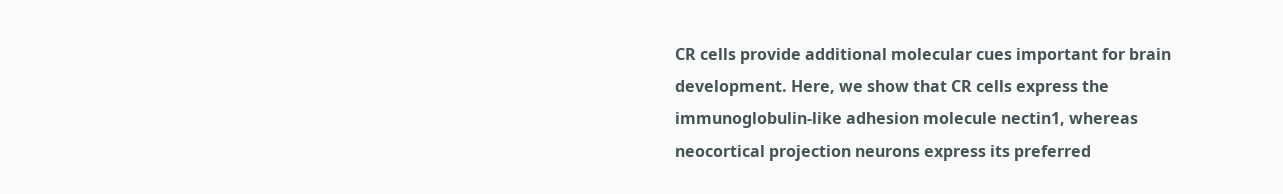CR cells provide additional molecular cues important for brain development. Here, we show that CR cells express the immunoglobulin-like adhesion molecule nectin1, whereas neocortical projection neurons express its preferred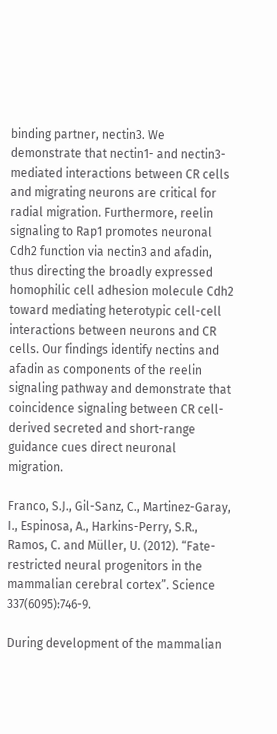binding partner, nectin3. We demonstrate that nectin1- and nectin3-mediated interactions between CR cells and migrating neurons are critical for radial migration. Furthermore, reelin signaling to Rap1 promotes neuronal Cdh2 function via nectin3 and afadin, thus directing the broadly expressed homophilic cell adhesion molecule Cdh2 toward mediating heterotypic cell-cell interactions between neurons and CR cells. Our findings identify nectins and afadin as components of the reelin signaling pathway and demonstrate that coincidence signaling between CR cell-derived secreted and short-range guidance cues direct neuronal migration.

Franco, S.J., Gil-Sanz, C., Martinez-Garay, I., Espinosa, A., Harkins-Perry, S.R., Ramos, C. and Müller, U. (2012). “Fate-restricted neural progenitors in the mammalian cerebral cortex”. Science 337(6095):746-9.

During development of the mammalian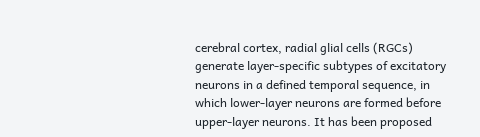cerebral cortex, radial glial cells (RGCs) generate layer-specific subtypes of excitatory neurons in a defined temporal sequence, in which lower-layer neurons are formed before upper-layer neurons. It has been proposed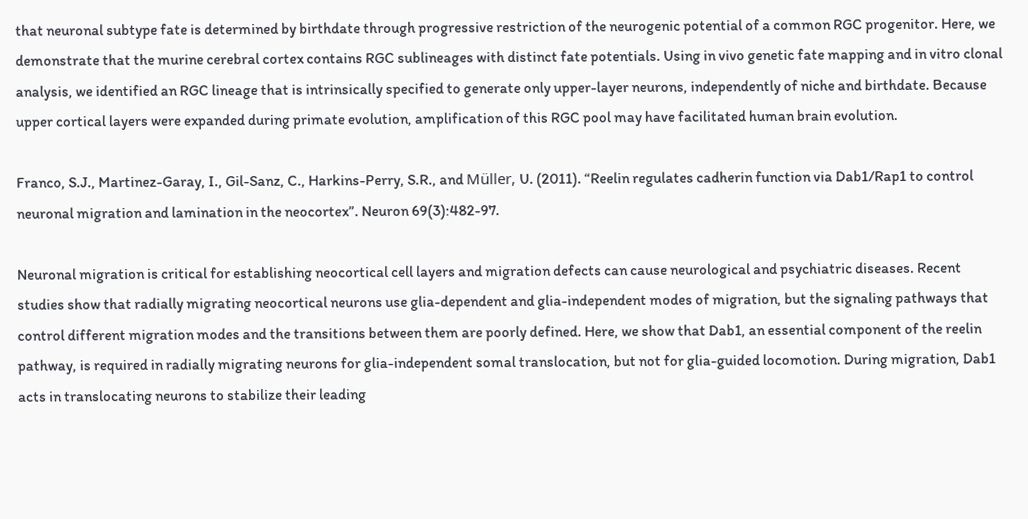that neuronal subtype fate is determined by birthdate through progressive restriction of the neurogenic potential of a common RGC progenitor. Here, we demonstrate that the murine cerebral cortex contains RGC sublineages with distinct fate potentials. Using in vivo genetic fate mapping and in vitro clonal analysis, we identified an RGC lineage that is intrinsically specified to generate only upper-layer neurons, independently of niche and birthdate. Because upper cortical layers were expanded during primate evolution, amplification of this RGC pool may have facilitated human brain evolution.

Franco, S.J., Martinez-Garay, I., Gil-Sanz, C., Harkins-Perry, S.R., and Müller, U. (2011). “Reelin regulates cadherin function via Dab1/Rap1 to control neuronal migration and lamination in the neocortex”. Neuron 69(3):482-97.

Neuronal migration is critical for establishing neocortical cell layers and migration defects can cause neurological and psychiatric diseases. Recent studies show that radially migrating neocortical neurons use glia-dependent and glia-independent modes of migration, but the signaling pathways that control different migration modes and the transitions between them are poorly defined. Here, we show that Dab1, an essential component of the reelin pathway, is required in radially migrating neurons for glia-independent somal translocation, but not for glia-guided locomotion. During migration, Dab1 acts in translocating neurons to stabilize their leading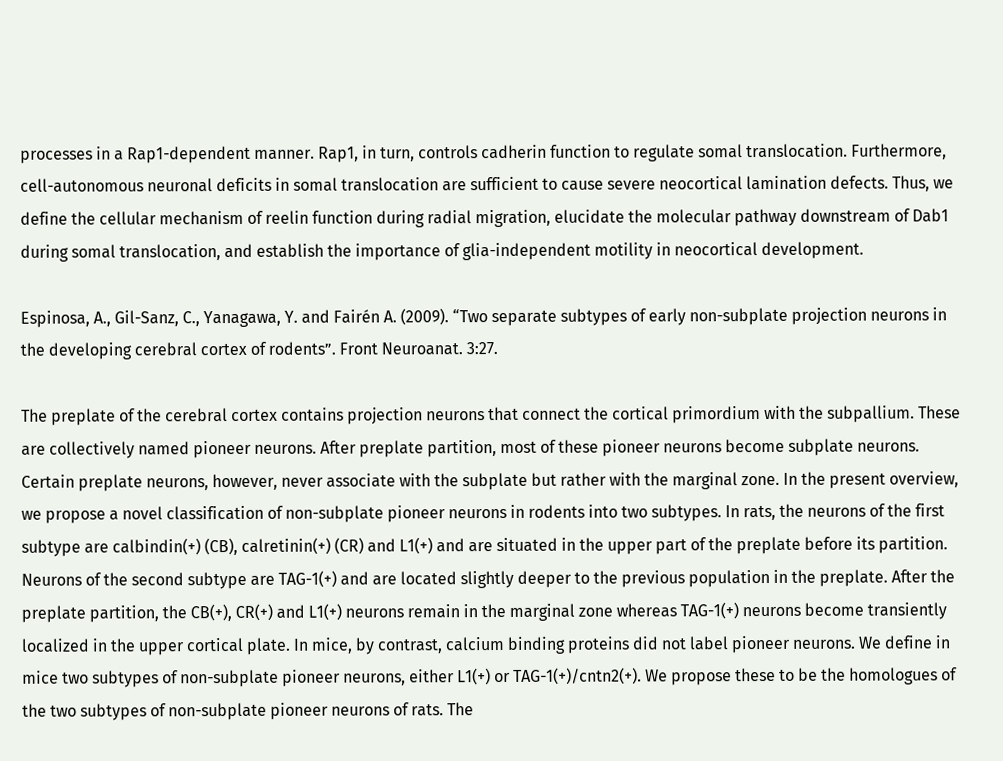processes in a Rap1-dependent manner. Rap1, in turn, controls cadherin function to regulate somal translocation. Furthermore, cell-autonomous neuronal deficits in somal translocation are sufficient to cause severe neocortical lamination defects. Thus, we define the cellular mechanism of reelin function during radial migration, elucidate the molecular pathway downstream of Dab1 during somal translocation, and establish the importance of glia-independent motility in neocortical development.

Espinosa, A., Gil-Sanz, C., Yanagawa, Y. and Fairén A. (2009). “Two separate subtypes of early non-subplate projection neurons in the developing cerebral cortex of rodents”. Front Neuroanat. 3:27.

The preplate of the cerebral cortex contains projection neurons that connect the cortical primordium with the subpallium. These are collectively named pioneer neurons. After preplate partition, most of these pioneer neurons become subplate neurons. Certain preplate neurons, however, never associate with the subplate but rather with the marginal zone. In the present overview, we propose a novel classification of non-subplate pioneer neurons in rodents into two subtypes. In rats, the neurons of the first subtype are calbindin(+) (CB), calretinin(+) (CR) and L1(+) and are situated in the upper part of the preplate before its partition. Neurons of the second subtype are TAG-1(+) and are located slightly deeper to the previous population in the preplate. After the preplate partition, the CB(+), CR(+) and L1(+) neurons remain in the marginal zone whereas TAG-1(+) neurons become transiently localized in the upper cortical plate. In mice, by contrast, calcium binding proteins did not label pioneer neurons. We define in mice two subtypes of non-subplate pioneer neurons, either L1(+) or TAG-1(+)/cntn2(+). We propose these to be the homologues of the two subtypes of non-subplate pioneer neurons of rats. The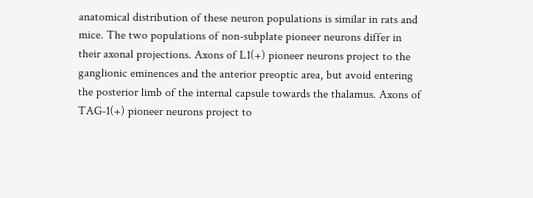anatomical distribution of these neuron populations is similar in rats and mice. The two populations of non-subplate pioneer neurons differ in their axonal projections. Axons of L1(+) pioneer neurons project to the ganglionic eminences and the anterior preoptic area, but avoid entering the posterior limb of the internal capsule towards the thalamus. Axons of TAG-1(+) pioneer neurons project to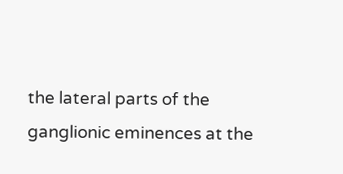the lateral parts of the ganglionic eminences at the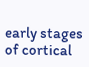early stages of cortical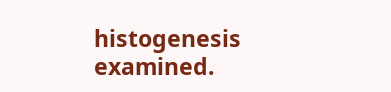histogenesis examined.